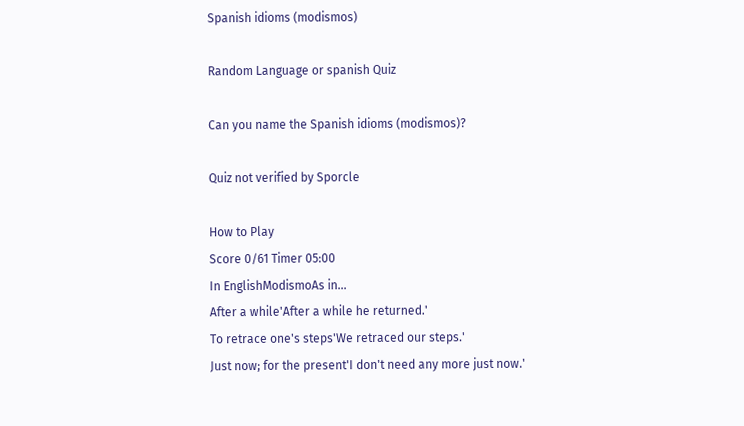Spanish idioms (modismos)

Random Language or spanish Quiz

Can you name the Spanish idioms (modismos)?

Quiz not verified by Sporcle

How to Play
Score 0/61 Timer 05:00
In EnglishModismoAs in...
After a while'After a while he returned.'
To retrace one's steps'We retraced our steps.'
Just now; for the present'I don't need any more just now.'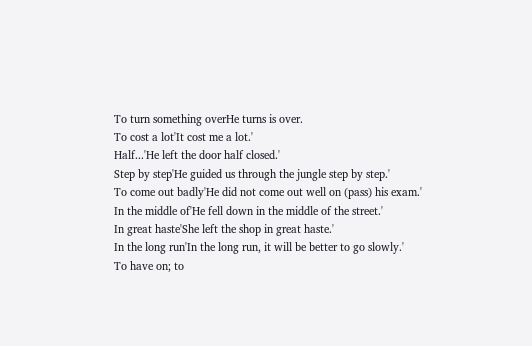To turn something overHe turns is over.
To cost a lot'It cost me a lot.'
Half...'He left the door half closed.'
Step by step'He guided us through the jungle step by step.'
To come out badly'He did not come out well on (pass) his exam.'
In the middle of'He fell down in the middle of the street.'
In great haste'She left the shop in great haste.'
In the long run'In the long run, it will be better to go slowly.'
To have on; to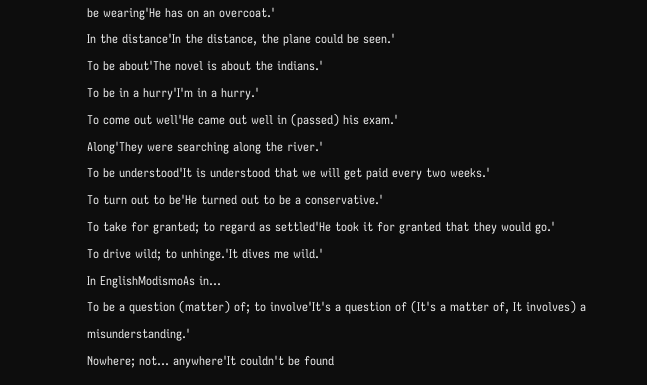be wearing'He has on an overcoat.'
In the distance'In the distance, the plane could be seen.'
To be about'The novel is about the indians.'
To be in a hurry'I'm in a hurry.'
To come out well'He came out well in (passed) his exam.'
Along'They were searching along the river.'
To be understood'It is understood that we will get paid every two weeks.'
To turn out to be'He turned out to be a conservative.'
To take for granted; to regard as settled'He took it for granted that they would go.'
To drive wild; to unhinge.'It dives me wild.'
In EnglishModismoAs in...
To be a question (matter) of; to involve'It's a question of (It's a matter of, It involves) a misunderstanding.'
Nowhere; not... anywhere'It couldn't be found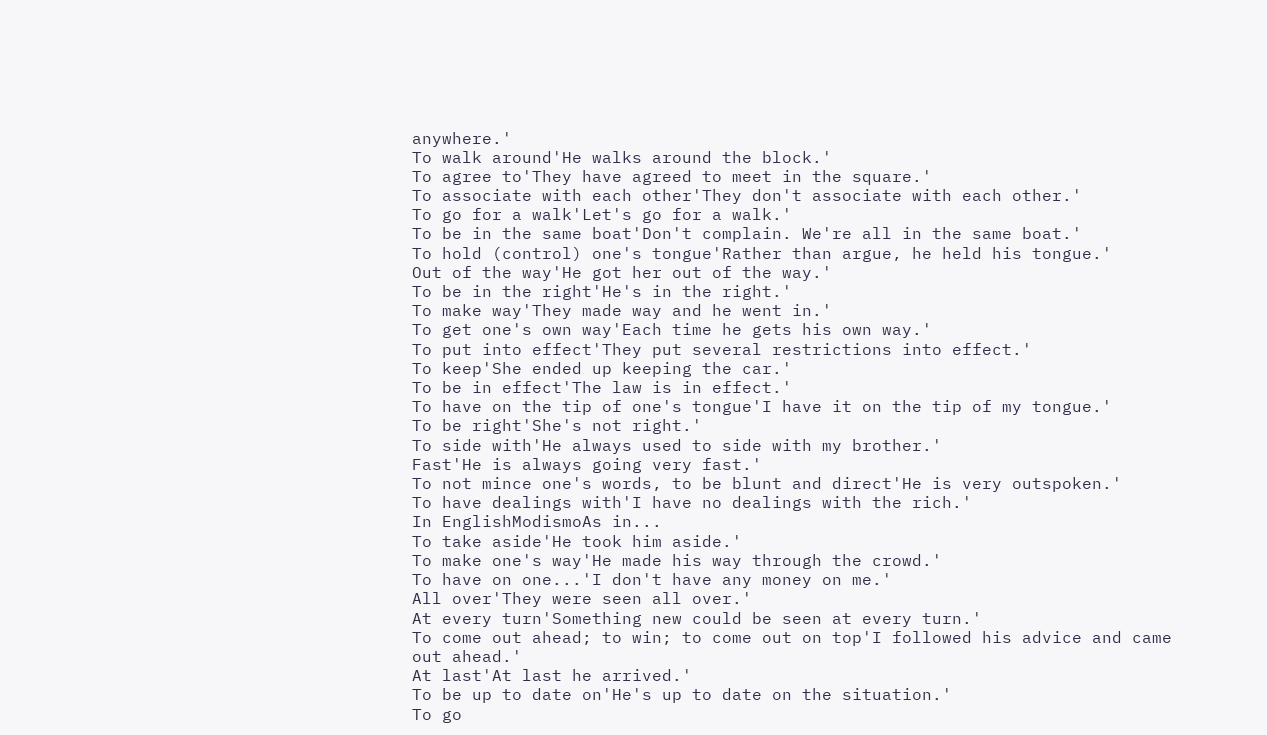anywhere.'
To walk around'He walks around the block.'
To agree to'They have agreed to meet in the square.'
To associate with each other'They don't associate with each other.'
To go for a walk'Let's go for a walk.'
To be in the same boat'Don't complain. We're all in the same boat.'
To hold (control) one's tongue'Rather than argue, he held his tongue.'
Out of the way'He got her out of the way.'
To be in the right'He's in the right.'
To make way'They made way and he went in.'
To get one's own way'Each time he gets his own way.'
To put into effect'They put several restrictions into effect.'
To keep'She ended up keeping the car.'
To be in effect'The law is in effect.'
To have on the tip of one's tongue'I have it on the tip of my tongue.'
To be right'She's not right.'
To side with'He always used to side with my brother.'
Fast'He is always going very fast.'
To not mince one's words, to be blunt and direct'He is very outspoken.'
To have dealings with'I have no dealings with the rich.'
In EnglishModismoAs in...
To take aside'He took him aside.'
To make one's way'He made his way through the crowd.'
To have on one...'I don't have any money on me.'
All over'They were seen all over.'
At every turn'Something new could be seen at every turn.'
To come out ahead; to win; to come out on top'I followed his advice and came out ahead.'
At last'At last he arrived.'
To be up to date on'He's up to date on the situation.'
To go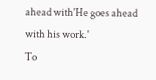ahead with'He goes ahead with his work.'
To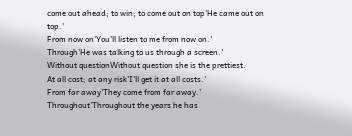come out ahead; to win; to come out on top'He came out on top.'
From now on'You'll listen to me from now on.'
Through'He was talking to us through a screen.'
Without questionWithout question she is the prettiest.
At all cost; at any risk'I'll get it at all costs.'
From far away'They come from far away.'
Throughout'Throughout the years he has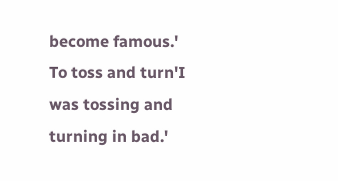become famous.'
To toss and turn'I was tossing and turning in bad.'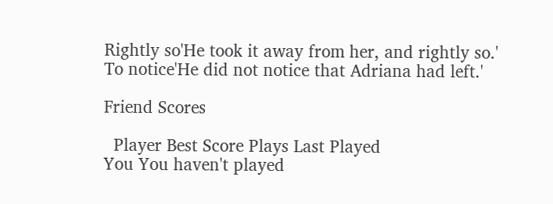Rightly so'He took it away from her, and rightly so.'
To notice'He did not notice that Adriana had left.'

Friend Scores

  Player Best Score Plays Last Played
You You haven't played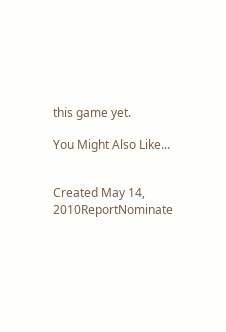this game yet.

You Might Also Like...


Created May 14, 2010ReportNominate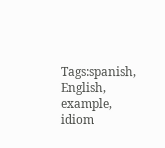Tags:spanish, English, example, idiom